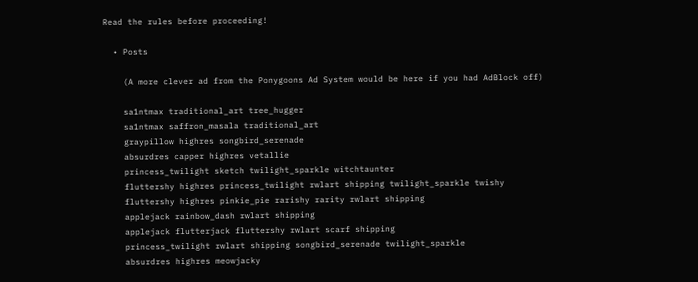Read the rules before proceeding!

  • Posts

    (A more clever ad from the Ponygoons Ad System would be here if you had AdBlock off)

    sa1ntmax traditional_art tree_hugger
    sa1ntmax saffron_masala traditional_art
    graypillow highres songbird_serenade
    absurdres capper highres vetallie
    princess_twilight sketch twilight_sparkle witchtaunter
    fluttershy highres princess_twilight rwlart shipping twilight_sparkle twishy
    fluttershy highres pinkie_pie rarishy rarity rwlart shipping
    applejack rainbow_dash rwlart shipping
    applejack flutterjack fluttershy rwlart scarf shipping
    princess_twilight rwlart shipping songbird_serenade twilight_sparkle
    absurdres highres meowjacky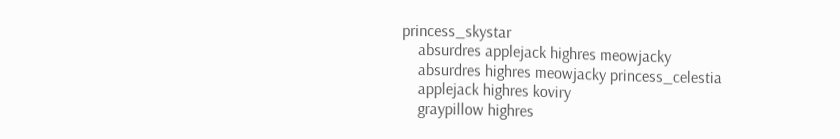princess_skystar
    absurdres applejack highres meowjacky
    absurdres highres meowjacky princess_celestia
    applejack highres koviry
    graypillow highres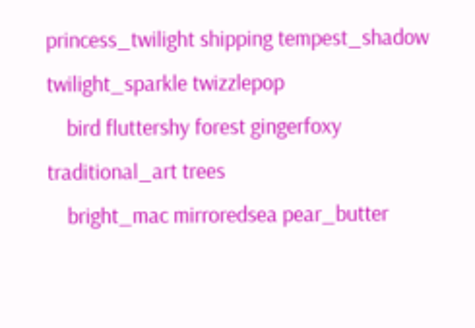princess_twilight shipping tempest_shadow twilight_sparkle twizzlepop
    bird fluttershy forest gingerfoxy traditional_art trees
    bright_mac mirroredsea pear_butter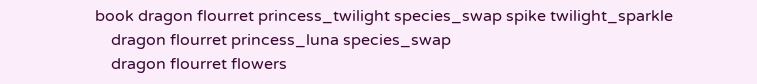book dragon flourret princess_twilight species_swap spike twilight_sparkle
    dragon flourret princess_luna species_swap
    dragon flourret flowers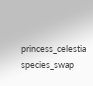princess_celestia species_swap